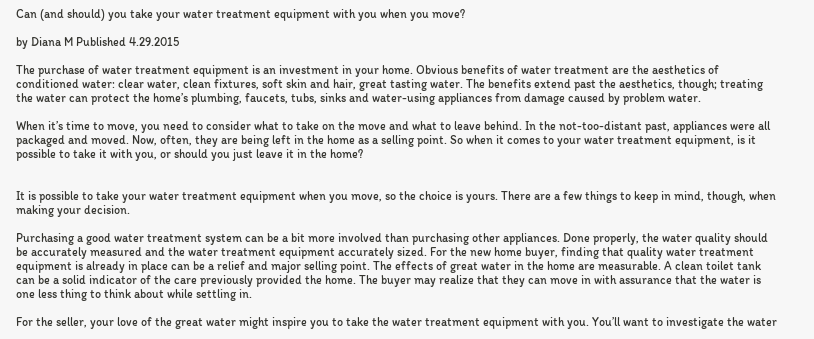Can (and should) you take your water treatment equipment with you when you move?

by Diana M Published 4.29.2015

The purchase of water treatment equipment is an investment in your home. Obvious benefits of water treatment are the aesthetics of conditioned water: clear water, clean fixtures, soft skin and hair, great tasting water. The benefits extend past the aesthetics, though; treating the water can protect the home’s plumbing, faucets, tubs, sinks and water-using appliances from damage caused by problem water.

When it’s time to move, you need to consider what to take on the move and what to leave behind. In the not-too-distant past, appliances were all packaged and moved. Now, often, they are being left in the home as a selling point. So when it comes to your water treatment equipment, is it possible to take it with you, or should you just leave it in the home?


It is possible to take your water treatment equipment when you move, so the choice is yours. There are a few things to keep in mind, though, when making your decision.

Purchasing a good water treatment system can be a bit more involved than purchasing other appliances. Done properly, the water quality should be accurately measured and the water treatment equipment accurately sized. For the new home buyer, finding that quality water treatment equipment is already in place can be a relief and major selling point. The effects of great water in the home are measurable. A clean toilet tank can be a solid indicator of the care previously provided the home. The buyer may realize that they can move in with assurance that the water is one less thing to think about while settling in.

For the seller, your love of the great water might inspire you to take the water treatment equipment with you. You’ll want to investigate the water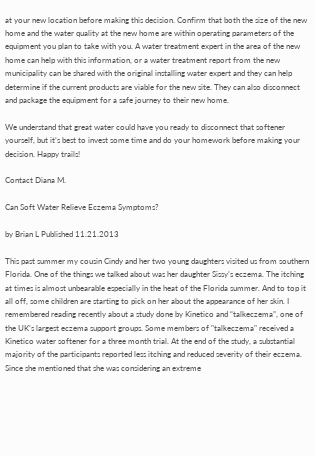at your new location before making this decision. Confirm that both the size of the new home and the water quality at the new home are within operating parameters of the equipment you plan to take with you. A water treatment expert in the area of the new home can help with this information, or a water treatment report from the new municipality can be shared with the original installing water expert and they can help determine if the current products are viable for the new site. They can also disconnect and package the equipment for a safe journey to their new home.

We understand that great water could have you ready to disconnect that softener yourself, but it’s best to invest some time and do your homework before making your decision. Happy trails!

Contact Diana M.

Can Soft Water Relieve Eczema Symptoms?

by Brian L Published 11.21.2013

This past summer my cousin Cindy and her two young daughters visited us from southern Florida. One of the things we talked about was her daughter Sissy’s eczema. The itching at times is almost unbearable especially in the heat of the Florida summer. And to top it all off, some children are starting to pick on her about the appearance of her skin. I remembered reading recently about a study done by Kinetico and “talkeczema”, one of the UK’s largest eczema support groups. Some members of "talkeczema" received a Kinetico water softener for a three month trial. At the end of the study, a substantial majority of the participants reported less itching and reduced severity of their eczema. Since she mentioned that she was considering an extreme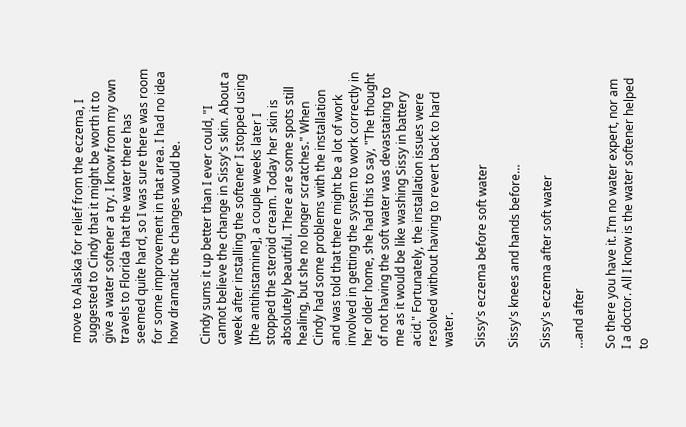move to Alaska for relief from the eczema, I suggested to Cindy that it might be worth it to give a water softener a try. I know from my own travels to Florida that the water there has seemed quite hard, so I was sure there was room for some improvement in that area. I had no idea how dramatic the changes would be.

Cindy sums it up better than I ever could, "I cannot believe the change in Sissy's skin. About a week after installing the softener I stopped using [the antihistamine], a couple weeks later I stopped the steroid cream. Today her skin is absolutely beautiful. There are some spots still healing, but she no longer scratches." When Cindy had some problems with the installation and was told that there might be a lot of work involved in getting the system to work correctly in her older home, she had this to say, "The thought of not having the soft water was devastating to me as it would be like washing Sissy in battery acid." Fortunately, the installation issues were resolved without having to revert back to hard water.

Sissy's eczema before soft water

Sissy's knees and hands before…

Sissy's eczema after soft water

…and after

So there you have it. I’m no water expert, nor am I a doctor. All I know is the water softener helped to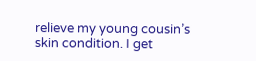relieve my young cousin’s skin condition. I get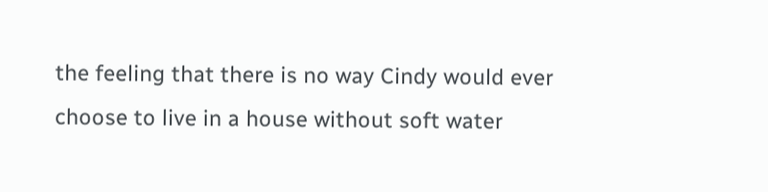the feeling that there is no way Cindy would ever choose to live in a house without soft water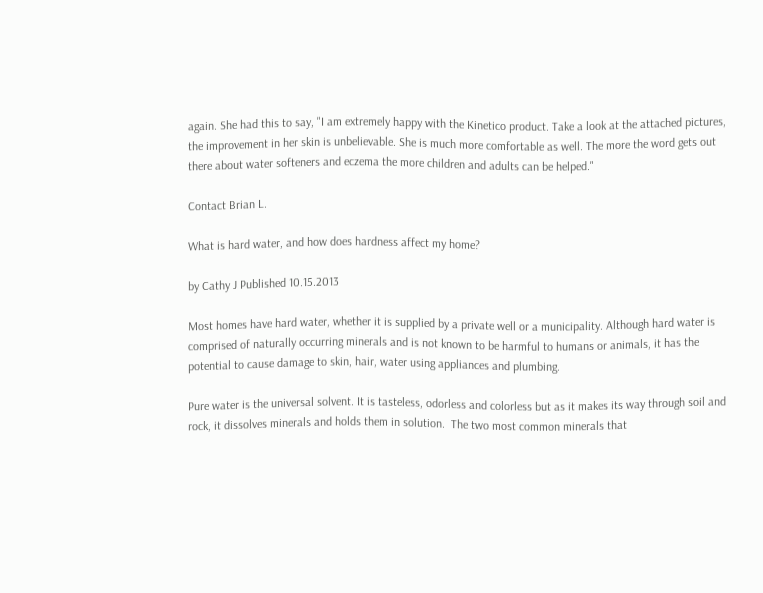again. She had this to say, "I am extremely happy with the Kinetico product. Take a look at the attached pictures, the improvement in her skin is unbelievable. She is much more comfortable as well. The more the word gets out there about water softeners and eczema the more children and adults can be helped."

Contact Brian L.

What is hard water, and how does hardness affect my home?

by Cathy J Published 10.15.2013

Most homes have hard water, whether it is supplied by a private well or a municipality. Although hard water is comprised of naturally occurring minerals and is not known to be harmful to humans or animals, it has the potential to cause damage to skin, hair, water using appliances and plumbing.

Pure water is the universal solvent. It is tasteless, odorless and colorless but as it makes its way through soil and rock, it dissolves minerals and holds them in solution.  The two most common minerals that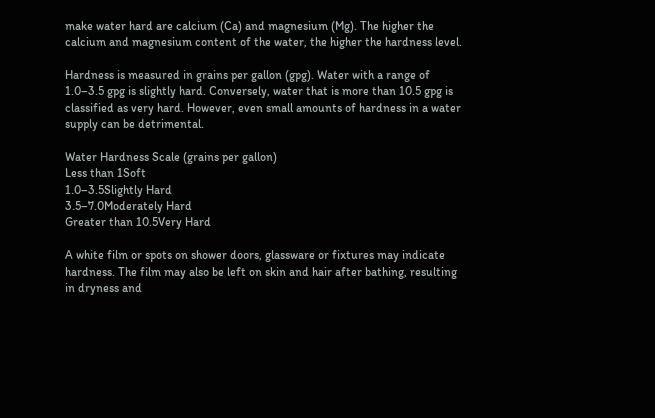make water hard are calcium (Ca) and magnesium (Mg). The higher the calcium and magnesium content of the water, the higher the hardness level.

Hardness is measured in grains per gallon (gpg). Water with a range of 1.0–3.5 gpg is slightly hard. Conversely, water that is more than 10.5 gpg is classified as very hard. However, even small amounts of hardness in a water supply can be detrimental.

Water Hardness Scale (grains per gallon)
Less than 1Soft
1.0–3.5Slightly Hard
3.5–7.0Moderately Hard
Greater than 10.5Very Hard

A white film or spots on shower doors, glassware or fixtures may indicate hardness. The film may also be left on skin and hair after bathing, resulting in dryness and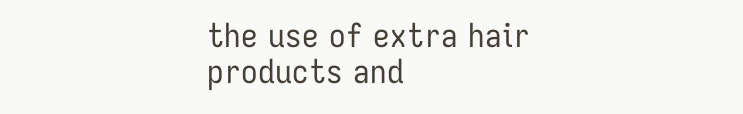the use of extra hair products and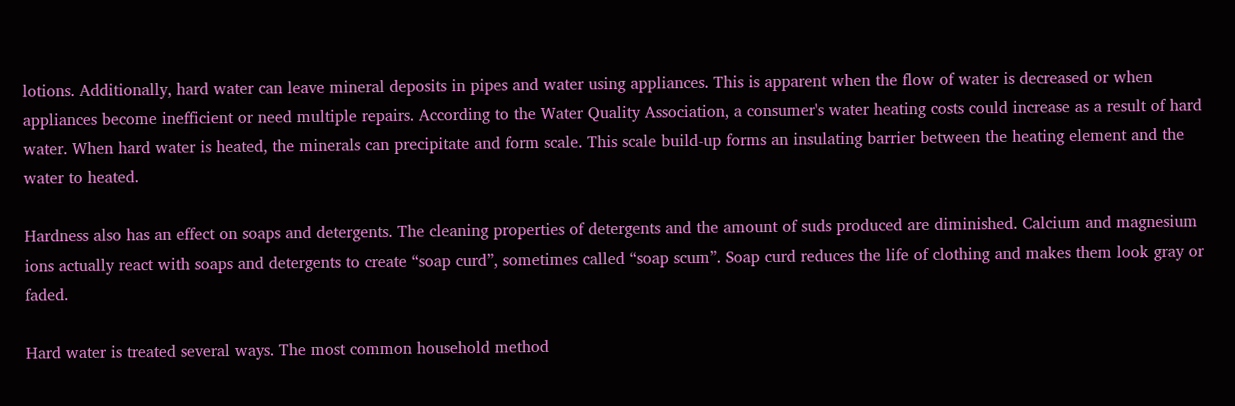lotions. Additionally, hard water can leave mineral deposits in pipes and water using appliances. This is apparent when the flow of water is decreased or when appliances become inefficient or need multiple repairs. According to the Water Quality Association, a consumer's water heating costs could increase as a result of hard water. When hard water is heated, the minerals can precipitate and form scale. This scale build-up forms an insulating barrier between the heating element and the water to heated.

Hardness also has an effect on soaps and detergents. The cleaning properties of detergents and the amount of suds produced are diminished. Calcium and magnesium ions actually react with soaps and detergents to create “soap curd”, sometimes called “soap scum”. Soap curd reduces the life of clothing and makes them look gray or faded.

Hard water is treated several ways. The most common household method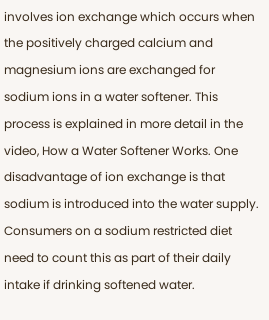involves ion exchange which occurs when the positively charged calcium and magnesium ions are exchanged for sodium ions in a water softener. This process is explained in more detail in the video, How a Water Softener Works. One disadvantage of ion exchange is that sodium is introduced into the water supply. Consumers on a sodium restricted diet need to count this as part of their daily intake if drinking softened water.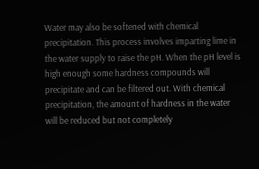Water may also be softened with chemical precipitation. This process involves imparting lime in the water supply to raise the pH. When the pH level is high enough some hardness compounds will precipitate and can be filtered out. With chemical precipitation, the amount of hardness in the water will be reduced but not completely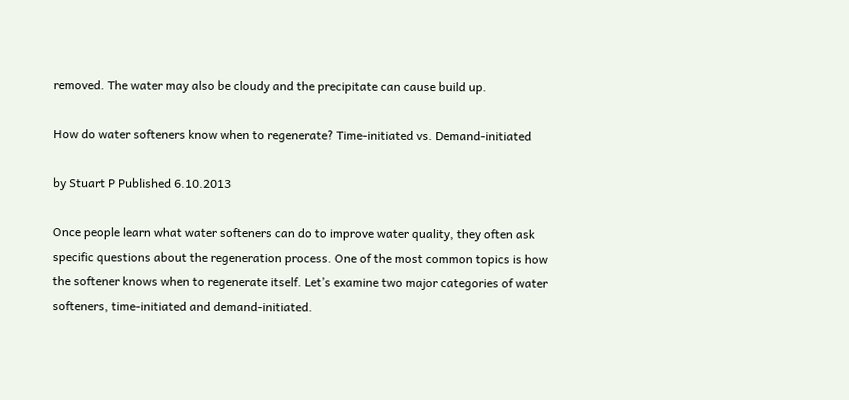removed. The water may also be cloudy and the precipitate can cause build up.

How do water softeners know when to regenerate? Time-initiated vs. Demand-initiated

by Stuart P Published 6.10.2013

Once people learn what water softeners can do to improve water quality, they often ask specific questions about the regeneration process. One of the most common topics is how the softener knows when to regenerate itself. Let’s examine two major categories of water softeners, time-initiated and demand-initiated.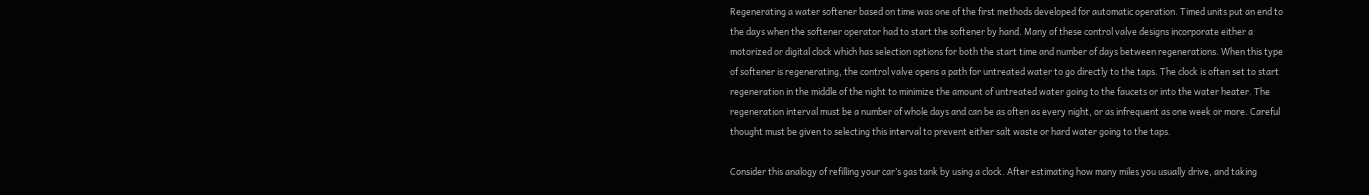Regenerating a water softener based on time was one of the first methods developed for automatic operation. Timed units put an end to the days when the softener operator had to start the softener by hand. Many of these control valve designs incorporate either a motorized or digital clock which has selection options for both the start time and number of days between regenerations. When this type of softener is regenerating, the control valve opens a path for untreated water to go directly to the taps. The clock is often set to start regeneration in the middle of the night to minimize the amount of untreated water going to the faucets or into the water heater. The regeneration interval must be a number of whole days and can be as often as every night, or as infrequent as one week or more. Careful thought must be given to selecting this interval to prevent either salt waste or hard water going to the taps.

Consider this analogy of refilling your car’s gas tank by using a clock. After estimating how many miles you usually drive, and taking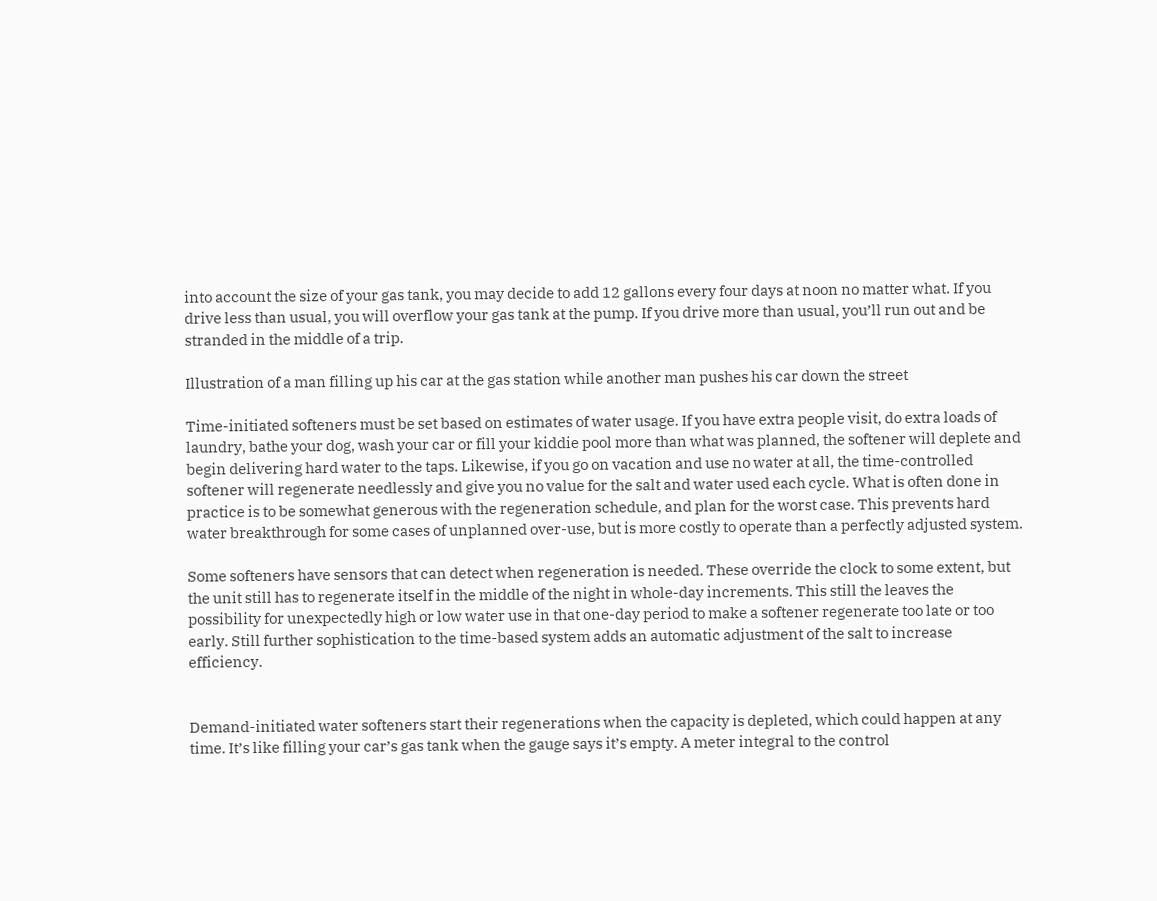into account the size of your gas tank, you may decide to add 12 gallons every four days at noon no matter what. If you drive less than usual, you will overflow your gas tank at the pump. If you drive more than usual, you’ll run out and be stranded in the middle of a trip.

Illustration of a man filling up his car at the gas station while another man pushes his car down the street

Time-initiated softeners must be set based on estimates of water usage. If you have extra people visit, do extra loads of laundry, bathe your dog, wash your car or fill your kiddie pool more than what was planned, the softener will deplete and begin delivering hard water to the taps. Likewise, if you go on vacation and use no water at all, the time-controlled softener will regenerate needlessly and give you no value for the salt and water used each cycle. What is often done in practice is to be somewhat generous with the regeneration schedule, and plan for the worst case. This prevents hard water breakthrough for some cases of unplanned over-use, but is more costly to operate than a perfectly adjusted system.

Some softeners have sensors that can detect when regeneration is needed. These override the clock to some extent, but the unit still has to regenerate itself in the middle of the night in whole-day increments. This still the leaves the possibility for unexpectedly high or low water use in that one-day period to make a softener regenerate too late or too early. Still further sophistication to the time-based system adds an automatic adjustment of the salt to increase efficiency.


Demand-initiated water softeners start their regenerations when the capacity is depleted, which could happen at any time. It’s like filling your car’s gas tank when the gauge says it’s empty. A meter integral to the control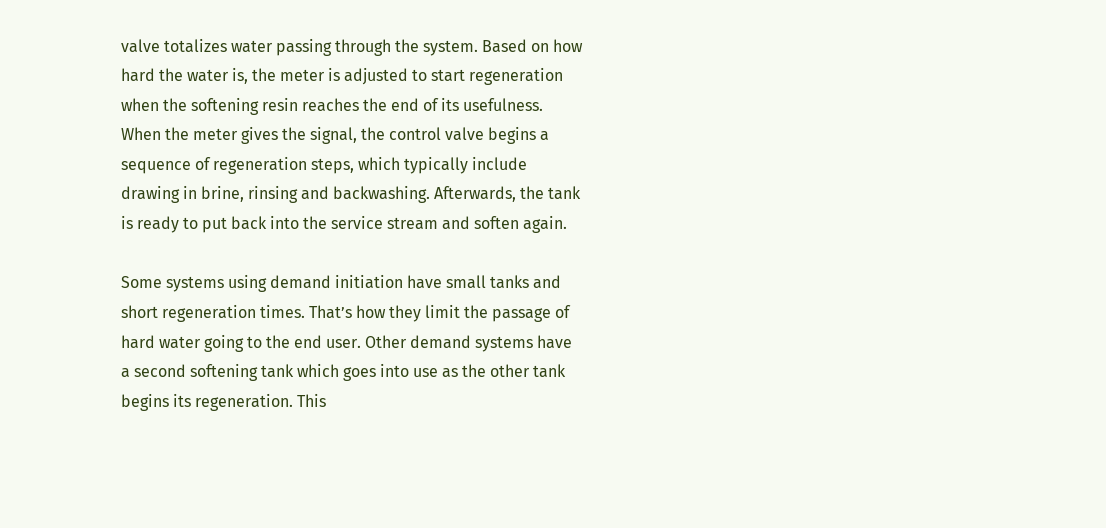valve totalizes water passing through the system. Based on how hard the water is, the meter is adjusted to start regeneration when the softening resin reaches the end of its usefulness. When the meter gives the signal, the control valve begins a sequence of regeneration steps, which typically include drawing in brine, rinsing and backwashing. Afterwards, the tank is ready to put back into the service stream and soften again.

Some systems using demand initiation have small tanks and short regeneration times. That’s how they limit the passage of hard water going to the end user. Other demand systems have a second softening tank which goes into use as the other tank begins its regeneration. This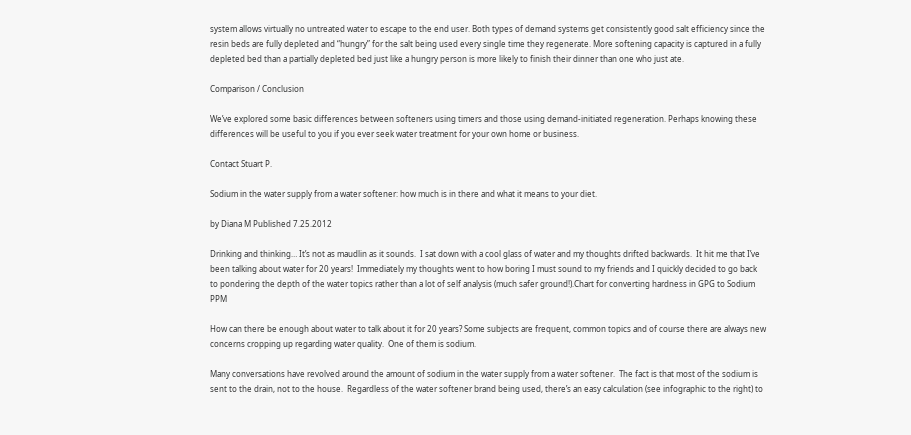system allows virtually no untreated water to escape to the end user. Both types of demand systems get consistently good salt efficiency since the resin beds are fully depleted and “hungry” for the salt being used every single time they regenerate. More softening capacity is captured in a fully depleted bed than a partially depleted bed just like a hungry person is more likely to finish their dinner than one who just ate.

Comparison / Conclusion

We’ve explored some basic differences between softeners using timers and those using demand-initiated regeneration. Perhaps knowing these differences will be useful to you if you ever seek water treatment for your own home or business.

Contact Stuart P.

Sodium in the water supply from a water softener: how much is in there and what it means to your diet.

by Diana M Published 7.25.2012

Drinking and thinking… It’s not as maudlin as it sounds.  I sat down with a cool glass of water and my thoughts drifted backwards.  It hit me that I’ve been talking about water for 20 years!  Immediately my thoughts went to how boring I must sound to my friends and I quickly decided to go back to pondering the depth of the water topics rather than a lot of self analysis (much safer ground!).Chart for converting hardness in GPG to Sodium PPM

How can there be enough about water to talk about it for 20 years? Some subjects are frequent, common topics and of course there are always new concerns cropping up regarding water quality.  One of them is sodium.

Many conversations have revolved around the amount of sodium in the water supply from a water softener.  The fact is that most of the sodium is sent to the drain, not to the house.  Regardless of the water softener brand being used, there’s an easy calculation (see infographic to the right) to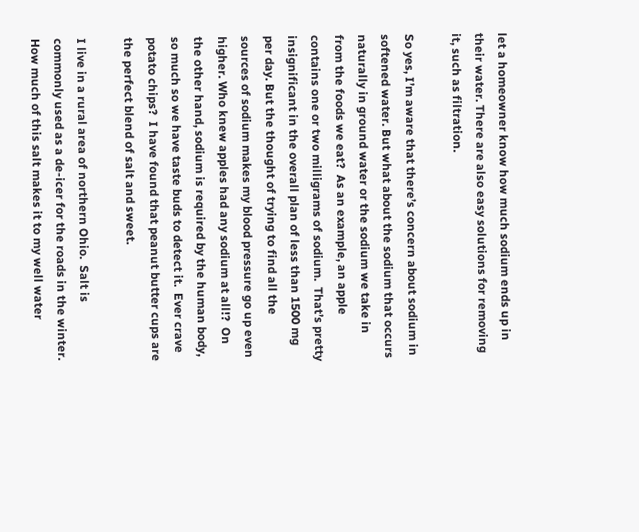let a homeowner know how much sodium ends up in their water. There are also easy solutions for removing it, such as filtration.

So yes, I’m aware that there’s concern about sodium in softened water. But what about the sodium that occurs naturally in ground water or the sodium we take in from the foods we eat?  As an example, an apple contains one or two milligrams of sodium.  That’s pretty insignificant in the overall plan of less than 1500 mg per day. But the thought of trying to find all the sources of sodium makes my blood pressure go up even higher. Who knew apples had any sodium at all!?  On the other hand, sodium is required by the human body, so much so we have taste buds to detect it.  Ever crave potato chips?  I have found that peanut butter cups are the perfect blend of salt and sweet.

I live in a rural area of northern Ohio.  Salt is commonly used as a de-icer for the roads in the winter.  How much of this salt makes it to my well water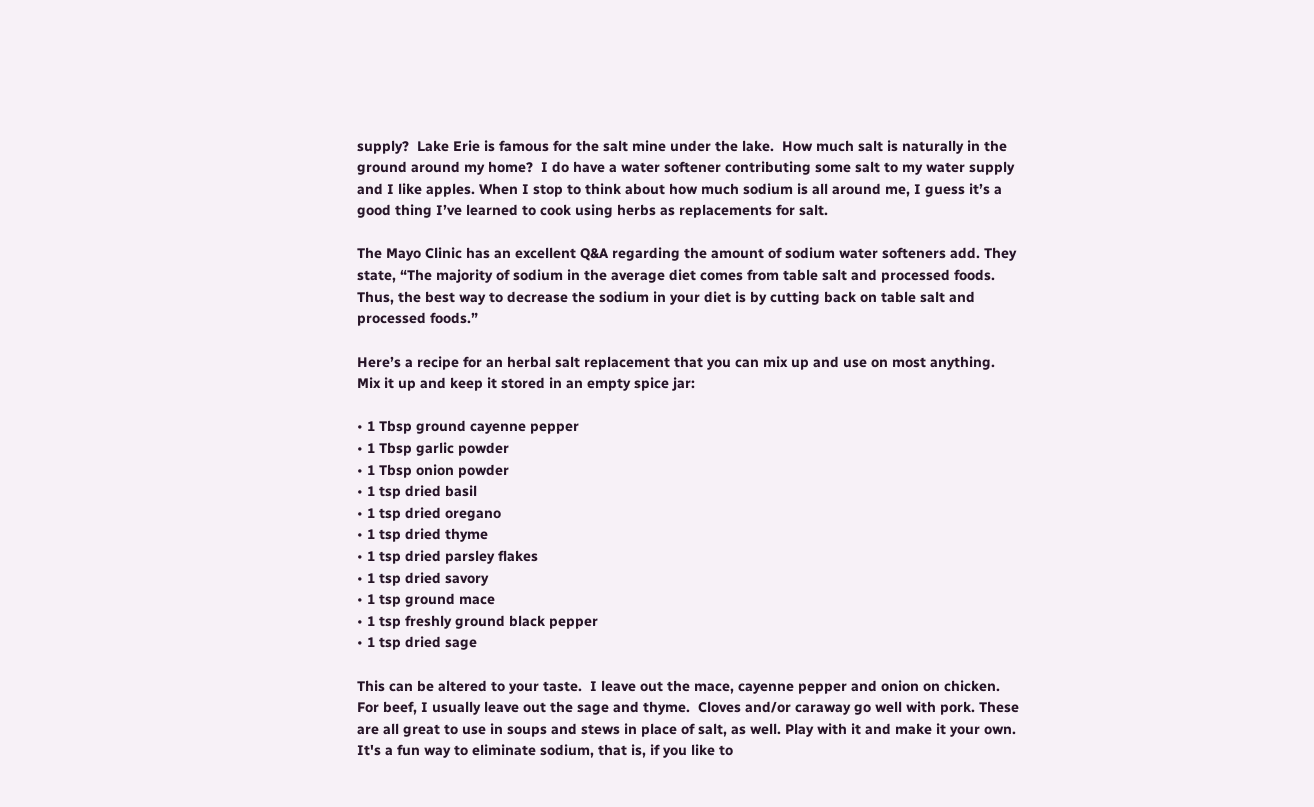supply?  Lake Erie is famous for the salt mine under the lake.  How much salt is naturally in the ground around my home?  I do have a water softener contributing some salt to my water supply and I like apples. When I stop to think about how much sodium is all around me, I guess it’s a good thing I’ve learned to cook using herbs as replacements for salt.

The Mayo Clinic has an excellent Q&A regarding the amount of sodium water softeners add. They state, “The majority of sodium in the average diet comes from table salt and processed foods. Thus, the best way to decrease the sodium in your diet is by cutting back on table salt and processed foods.”

Here’s a recipe for an herbal salt replacement that you can mix up and use on most anything.  Mix it up and keep it stored in an empty spice jar:

• 1 Tbsp ground cayenne pepper
• 1 Tbsp garlic powder
• 1 Tbsp onion powder
• 1 tsp dried basil
• 1 tsp dried oregano
• 1 tsp dried thyme
• 1 tsp dried parsley flakes
• 1 tsp dried savory
• 1 tsp ground mace
• 1 tsp freshly ground black pepper
• 1 tsp dried sage

This can be altered to your taste.  I leave out the mace, cayenne pepper and onion on chicken.  For beef, I usually leave out the sage and thyme.  Cloves and/or caraway go well with pork. These are all great to use in soups and stews in place of salt, as well. Play with it and make it your own. It's a fun way to eliminate sodium, that is, if you like to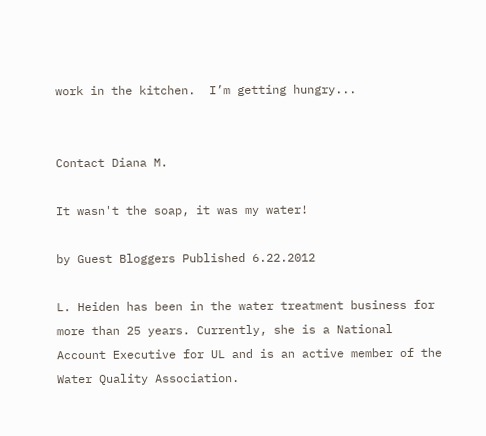work in the kitchen.  I’m getting hungry...


Contact Diana M.

It wasn't the soap, it was my water!

by Guest Bloggers Published 6.22.2012

L. Heiden has been in the water treatment business for more than 25 years. Currently, she is a National Account Executive for UL and is an active member of the Water Quality Association.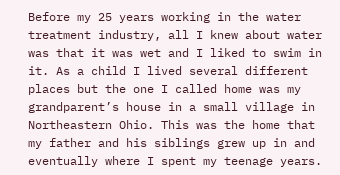Before my 25 years working in the water treatment industry, all I knew about water was that it was wet and I liked to swim in it. As a child I lived several different places but the one I called home was my grandparent’s house in a small village in Northeastern Ohio. This was the home that my father and his siblings grew up in and eventually where I spent my teenage years.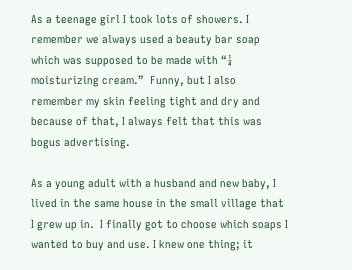As a teenage girl I took lots of showers. I remember we always used a beauty bar soap which was supposed to be made with “¼ moisturizing cream.”  Funny, but I also remember my skin feeling tight and dry and because of that, I always felt that this was bogus advertising.

As a young adult with a husband and new baby, I lived in the same house in the small village that I grew up in.  I finally got to choose which soaps I wanted to buy and use. I knew one thing; it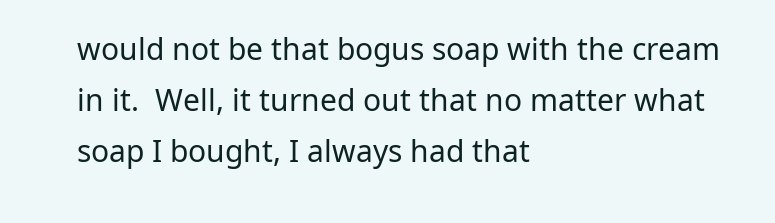would not be that bogus soap with the cream in it.  Well, it turned out that no matter what soap I bought, I always had that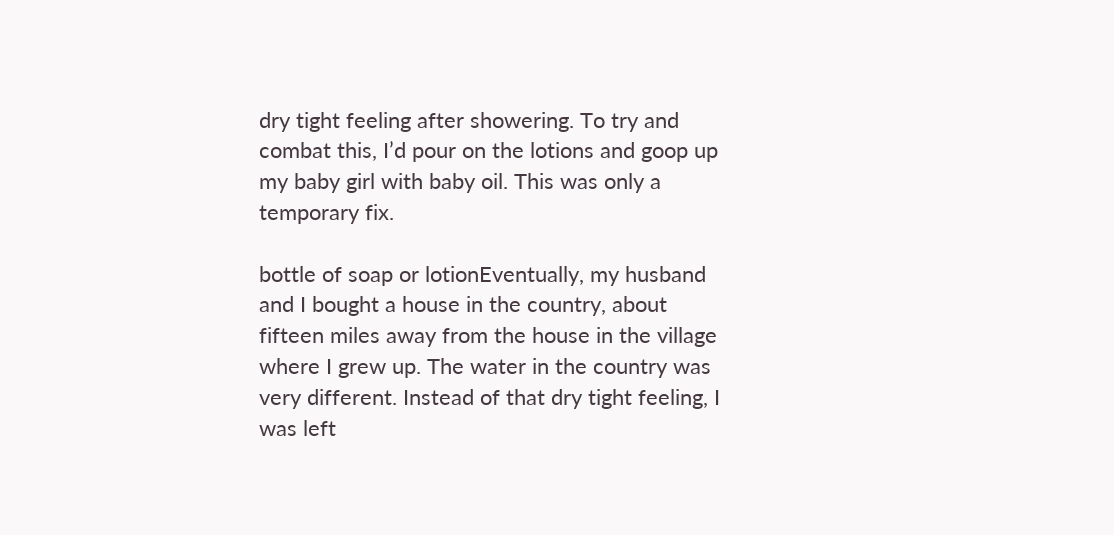dry tight feeling after showering. To try and combat this, I’d pour on the lotions and goop up my baby girl with baby oil. This was only a temporary fix.

bottle of soap or lotionEventually, my husband and I bought a house in the country, about fifteen miles away from the house in the village where I grew up. The water in the country was very different. Instead of that dry tight feeling, I was left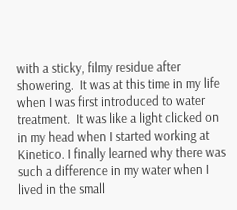with a sticky, filmy residue after showering.  It was at this time in my life when I was first introduced to water treatment.  It was like a light clicked on in my head when I started working at Kinetico. I finally learned why there was such a difference in my water when I lived in the small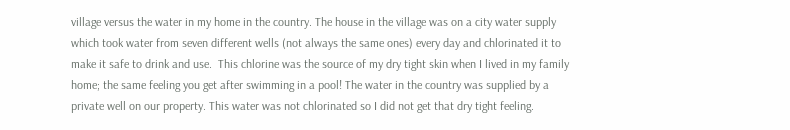village versus the water in my home in the country. The house in the village was on a city water supply which took water from seven different wells (not always the same ones) every day and chlorinated it to make it safe to drink and use.  This chlorine was the source of my dry tight skin when I lived in my family home; the same feeling you get after swimming in a pool! The water in the country was supplied by a private well on our property. This water was not chlorinated so I did not get that dry tight feeling.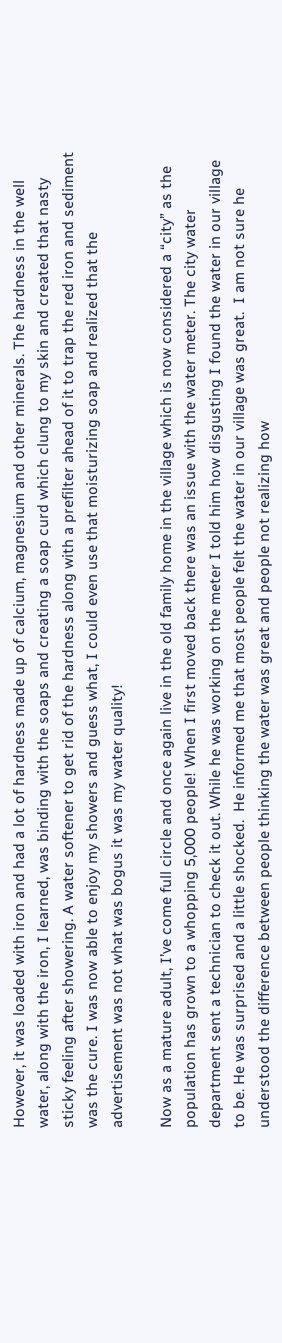However, it was loaded with iron and had a lot of hardness made up of calcium, magnesium and other minerals. The hardness in the well water, along with the iron, I learned, was binding with the soaps and creating a soap curd which clung to my skin and created that nasty sticky feeling after showering. A water softener to get rid of the hardness along with a prefilter ahead of it to trap the red iron and sediment was the cure. I was now able to enjoy my showers and guess what, I could even use that moisturizing soap and realized that the advertisement was not what was bogus it was my water quality!

Now as a mature adult, I’ve come full circle and once again live in the old family home in the village which is now considered a “city” as the population has grown to a whopping 5,000 people! When I first moved back there was an issue with the water meter. The city water department sent a technician to check it out. While he was working on the meter I told him how disgusting I found the water in our village to be. He was surprised and a little shocked.  He informed me that most people felt the water in our village was great.  I am not sure he understood the difference between people thinking the water was great and people not realizing how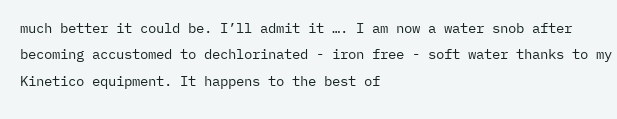much better it could be. I’ll admit it …. I am now a water snob after becoming accustomed to dechlorinated - iron free - soft water thanks to my Kinetico equipment. It happens to the best of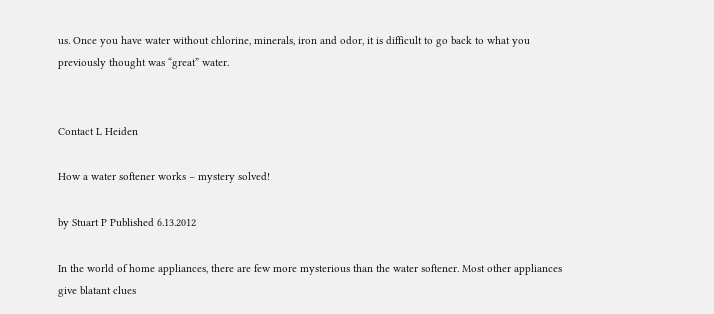us. Once you have water without chlorine, minerals, iron and odor, it is difficult to go back to what you previously thought was “great” water.


Contact L Heiden

How a water softener works – mystery solved!

by Stuart P Published 6.13.2012

In the world of home appliances, there are few more mysterious than the water softener. Most other appliances give blatant clues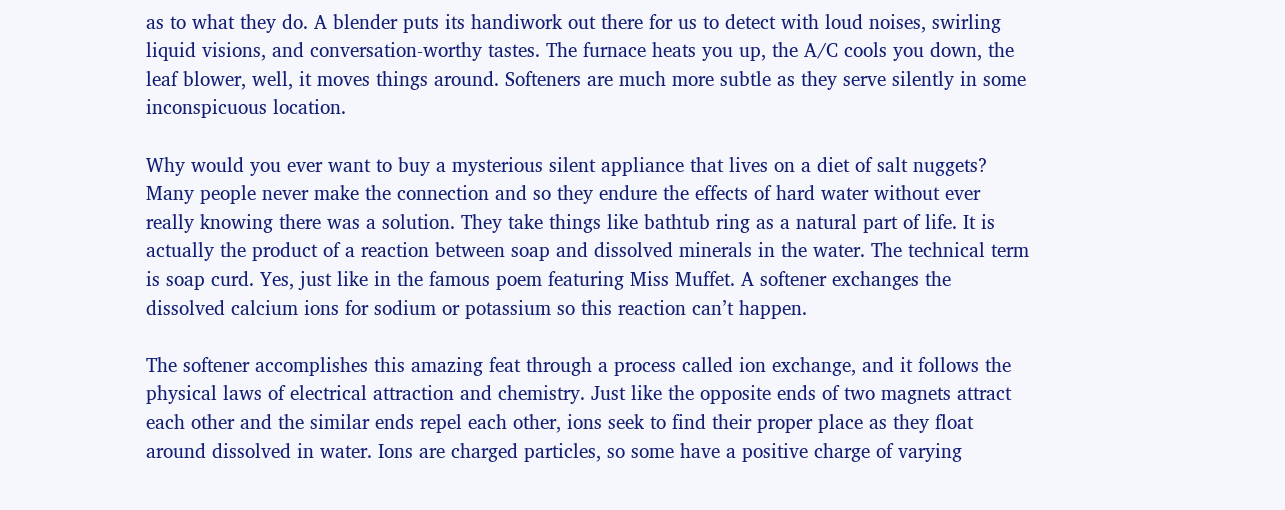as to what they do. A blender puts its handiwork out there for us to detect with loud noises, swirling liquid visions, and conversation-worthy tastes. The furnace heats you up, the A/C cools you down, the leaf blower, well, it moves things around. Softeners are much more subtle as they serve silently in some inconspicuous location.

Why would you ever want to buy a mysterious silent appliance that lives on a diet of salt nuggets? Many people never make the connection and so they endure the effects of hard water without ever really knowing there was a solution. They take things like bathtub ring as a natural part of life. It is actually the product of a reaction between soap and dissolved minerals in the water. The technical term is soap curd. Yes, just like in the famous poem featuring Miss Muffet. A softener exchanges the dissolved calcium ions for sodium or potassium so this reaction can’t happen.

The softener accomplishes this amazing feat through a process called ion exchange, and it follows the physical laws of electrical attraction and chemistry. Just like the opposite ends of two magnets attract each other and the similar ends repel each other, ions seek to find their proper place as they float around dissolved in water. Ions are charged particles, so some have a positive charge of varying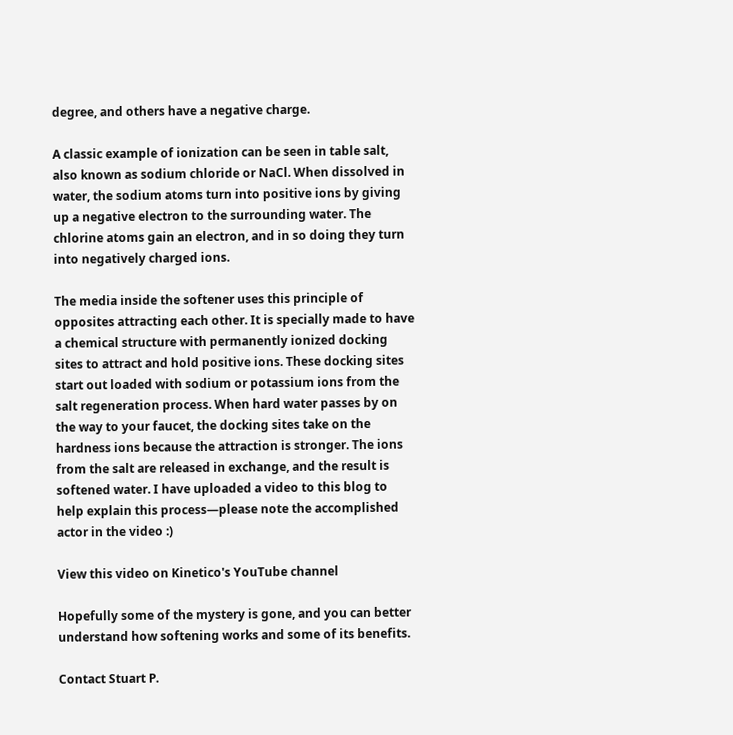degree, and others have a negative charge.

A classic example of ionization can be seen in table salt, also known as sodium chloride or NaCl. When dissolved in water, the sodium atoms turn into positive ions by giving up a negative electron to the surrounding water. The chlorine atoms gain an electron, and in so doing they turn into negatively charged ions.

The media inside the softener uses this principle of opposites attracting each other. It is specially made to have a chemical structure with permanently ionized docking sites to attract and hold positive ions. These docking sites start out loaded with sodium or potassium ions from the salt regeneration process. When hard water passes by on the way to your faucet, the docking sites take on the hardness ions because the attraction is stronger. The ions from the salt are released in exchange, and the result is softened water. I have uploaded a video to this blog to help explain this process—please note the accomplished actor in the video :)

View this video on Kinetico's YouTube channel

Hopefully some of the mystery is gone, and you can better understand how softening works and some of its benefits.

Contact Stuart P.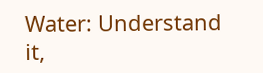Water: Understand it,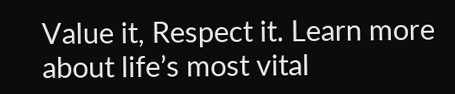Value it, Respect it. Learn more about life’s most vital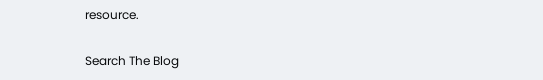resource.

Search The Blog